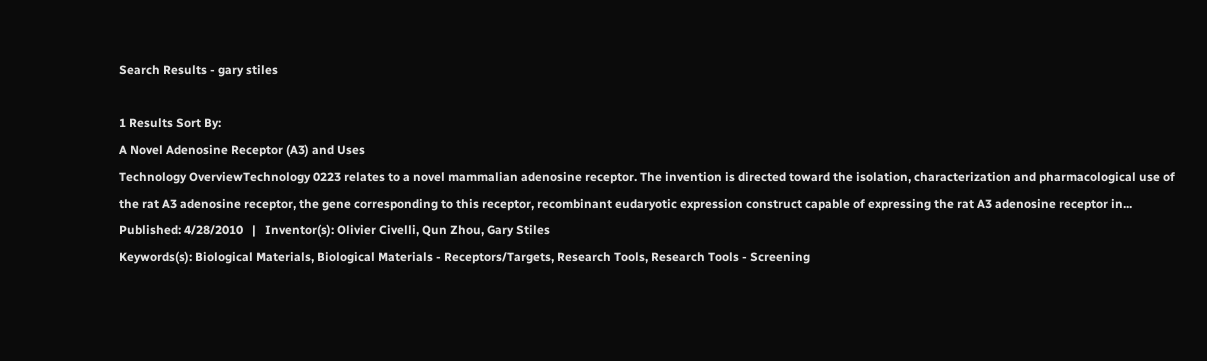Search Results - gary stiles

1 Results Sort By:
A Novel Adenosine Receptor (A3) and Uses
Technology OverviewTechnology 0223 relates to a novel mammalian adenosine receptor. The invention is directed toward the isolation, characterization and pharmacological use of the rat A3 adenosine receptor, the gene corresponding to this receptor, recombinant eudaryotic expression construct capable of expressing the rat A3 adenosine receptor in...
Published: 4/28/2010   |   Inventor(s): Olivier Civelli, Qun Zhou, Gary Stiles
Keywords(s): Biological Materials, Biological Materials - Receptors/Targets, Research Tools, Research Tools - Screening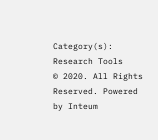Category(s): Research Tools
© 2020. All Rights Reserved. Powered by Inteum